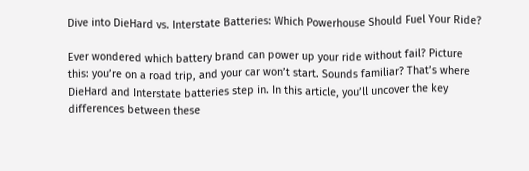Dive into DieHard vs. Interstate Batteries: Which Powerhouse Should Fuel Your Ride?

Ever wondered which battery brand can power up your ride without fail? Picture this: you’re on a road trip, and your car won’t start. Sounds familiar? That’s where DieHard and Interstate batteries step in. In this article, you’ll uncover the key differences between these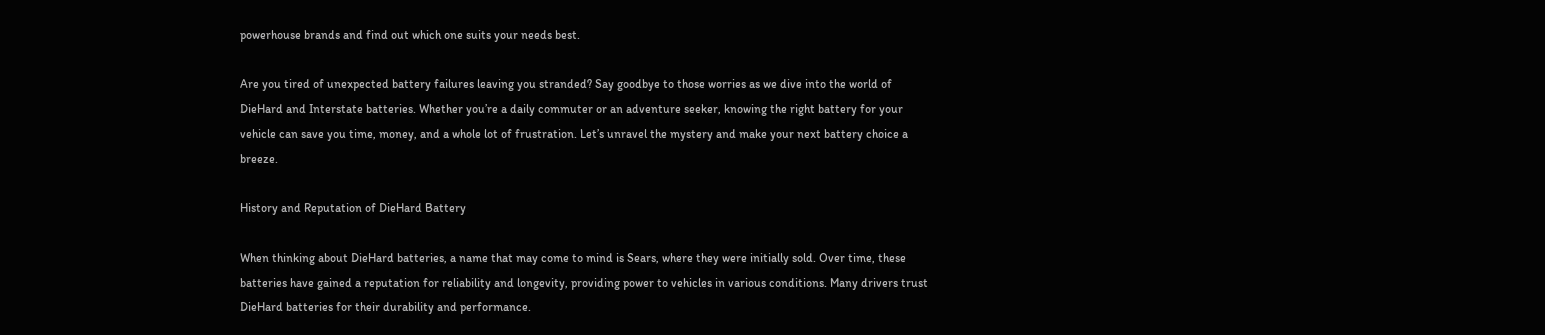powerhouse brands and find out which one suits your needs best.

Are you tired of unexpected battery failures leaving you stranded? Say goodbye to those worries as we dive into the world of DieHard and Interstate batteries. Whether you’re a daily commuter or an adventure seeker, knowing the right battery for your vehicle can save you time, money, and a whole lot of frustration. Let’s unravel the mystery and make your next battery choice a breeze.

History and Reputation of DieHard Battery

When thinking about DieHard batteries, a name that may come to mind is Sears, where they were initially sold. Over time, these batteries have gained a reputation for reliability and longevity, providing power to vehicles in various conditions. Many drivers trust DieHard batteries for their durability and performance.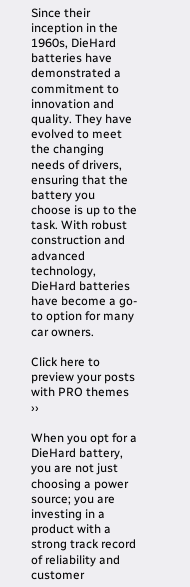Since their inception in the 1960s, DieHard batteries have demonstrated a commitment to innovation and quality. They have evolved to meet the changing needs of drivers, ensuring that the battery you choose is up to the task. With robust construction and advanced technology, DieHard batteries have become a go-to option for many car owners.

Click here to preview your posts with PRO themes ››

When you opt for a DieHard battery, you are not just choosing a power source; you are investing in a product with a strong track record of reliability and customer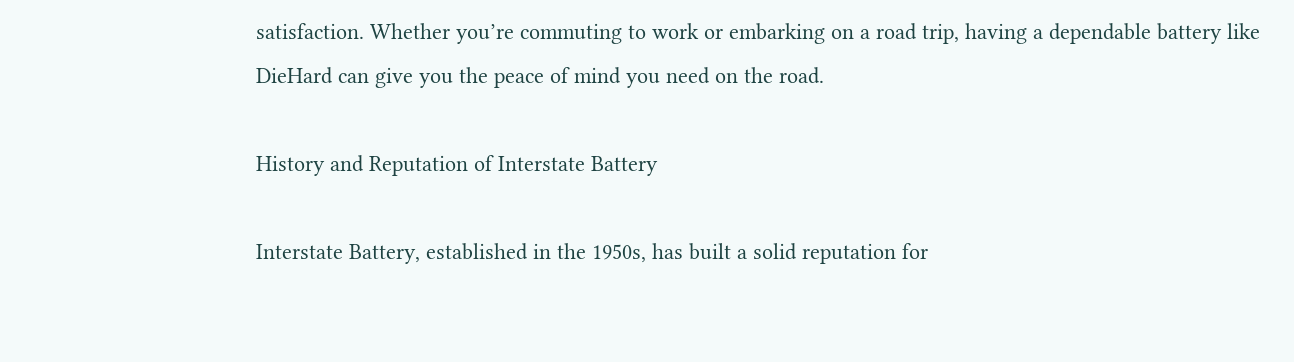satisfaction. Whether you’re commuting to work or embarking on a road trip, having a dependable battery like DieHard can give you the peace of mind you need on the road.

History and Reputation of Interstate Battery

Interstate Battery, established in the 1950s, has built a solid reputation for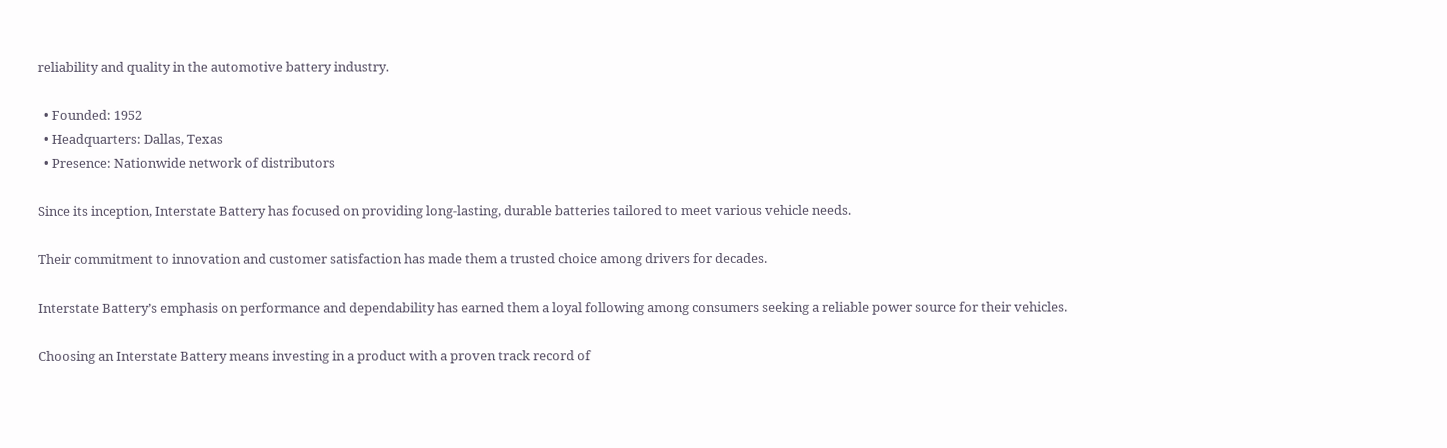reliability and quality in the automotive battery industry.

  • Founded: 1952
  • Headquarters: Dallas, Texas
  • Presence: Nationwide network of distributors

Since its inception, Interstate Battery has focused on providing long-lasting, durable batteries tailored to meet various vehicle needs.

Their commitment to innovation and customer satisfaction has made them a trusted choice among drivers for decades.

Interstate Battery’s emphasis on performance and dependability has earned them a loyal following among consumers seeking a reliable power source for their vehicles.

Choosing an Interstate Battery means investing in a product with a proven track record of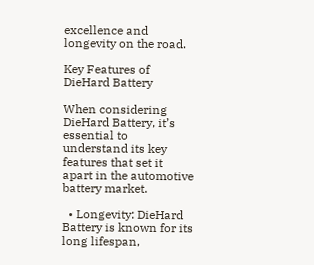excellence and longevity on the road.

Key Features of DieHard Battery

When considering DieHard Battery, it’s essential to understand its key features that set it apart in the automotive battery market.

  • Longevity: DieHard Battery is known for its long lifespan,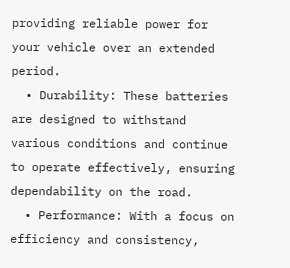providing reliable power for your vehicle over an extended period.
  • Durability: These batteries are designed to withstand various conditions and continue to operate effectively, ensuring dependability on the road.
  • Performance: With a focus on efficiency and consistency,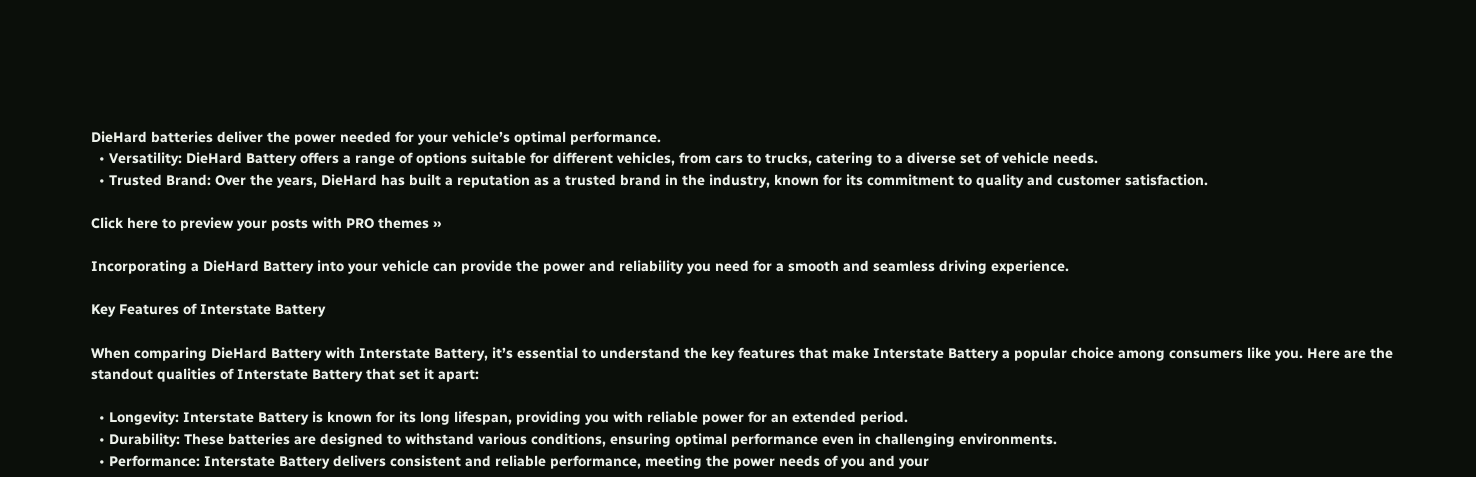DieHard batteries deliver the power needed for your vehicle’s optimal performance.
  • Versatility: DieHard Battery offers a range of options suitable for different vehicles, from cars to trucks, catering to a diverse set of vehicle needs.
  • Trusted Brand: Over the years, DieHard has built a reputation as a trusted brand in the industry, known for its commitment to quality and customer satisfaction.

Click here to preview your posts with PRO themes ››

Incorporating a DieHard Battery into your vehicle can provide the power and reliability you need for a smooth and seamless driving experience.

Key Features of Interstate Battery

When comparing DieHard Battery with Interstate Battery, it’s essential to understand the key features that make Interstate Battery a popular choice among consumers like you. Here are the standout qualities of Interstate Battery that set it apart:

  • Longevity: Interstate Battery is known for its long lifespan, providing you with reliable power for an extended period.
  • Durability: These batteries are designed to withstand various conditions, ensuring optimal performance even in challenging environments.
  • Performance: Interstate Battery delivers consistent and reliable performance, meeting the power needs of you and your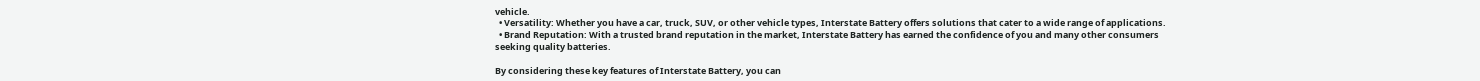vehicle.
  • Versatility: Whether you have a car, truck, SUV, or other vehicle types, Interstate Battery offers solutions that cater to a wide range of applications.
  • Brand Reputation: With a trusted brand reputation in the market, Interstate Battery has earned the confidence of you and many other consumers seeking quality batteries.

By considering these key features of Interstate Battery, you can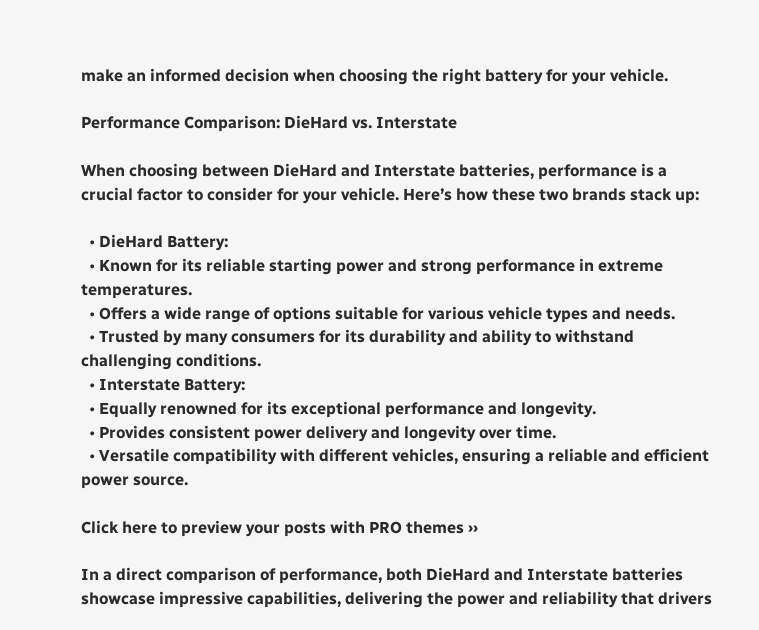make an informed decision when choosing the right battery for your vehicle.

Performance Comparison: DieHard vs. Interstate

When choosing between DieHard and Interstate batteries, performance is a crucial factor to consider for your vehicle. Here’s how these two brands stack up:

  • DieHard Battery:
  • Known for its reliable starting power and strong performance in extreme temperatures.
  • Offers a wide range of options suitable for various vehicle types and needs.
  • Trusted by many consumers for its durability and ability to withstand challenging conditions.
  • Interstate Battery:
  • Equally renowned for its exceptional performance and longevity.
  • Provides consistent power delivery and longevity over time.
  • Versatile compatibility with different vehicles, ensuring a reliable and efficient power source.

Click here to preview your posts with PRO themes ››

In a direct comparison of performance, both DieHard and Interstate batteries showcase impressive capabilities, delivering the power and reliability that drivers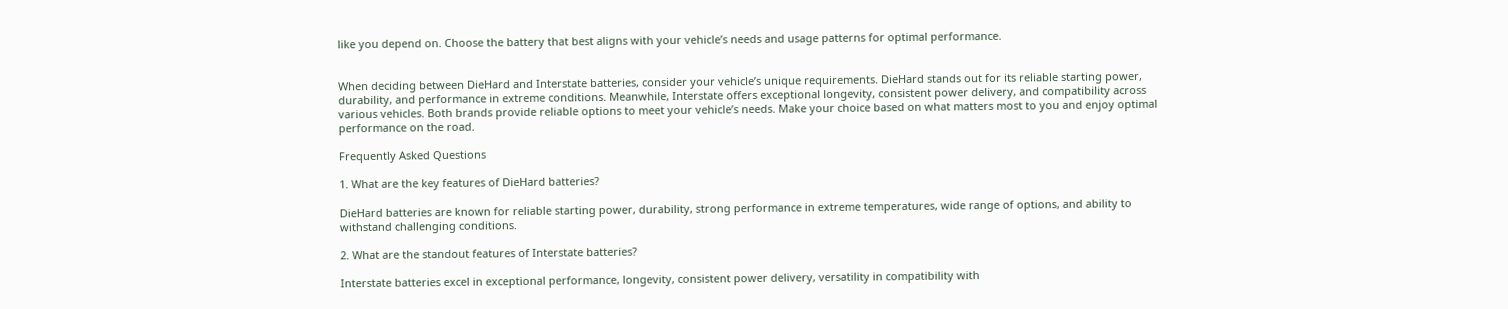like you depend on. Choose the battery that best aligns with your vehicle’s needs and usage patterns for optimal performance.


When deciding between DieHard and Interstate batteries, consider your vehicle’s unique requirements. DieHard stands out for its reliable starting power, durability, and performance in extreme conditions. Meanwhile, Interstate offers exceptional longevity, consistent power delivery, and compatibility across various vehicles. Both brands provide reliable options to meet your vehicle’s needs. Make your choice based on what matters most to you and enjoy optimal performance on the road.

Frequently Asked Questions

1. What are the key features of DieHard batteries?

DieHard batteries are known for reliable starting power, durability, strong performance in extreme temperatures, wide range of options, and ability to withstand challenging conditions.

2. What are the standout features of Interstate batteries?

Interstate batteries excel in exceptional performance, longevity, consistent power delivery, versatility in compatibility with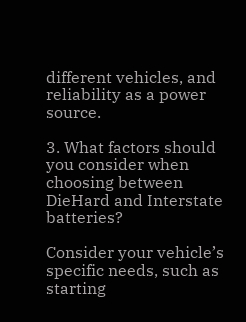different vehicles, and reliability as a power source.

3. What factors should you consider when choosing between DieHard and Interstate batteries?

Consider your vehicle’s specific needs, such as starting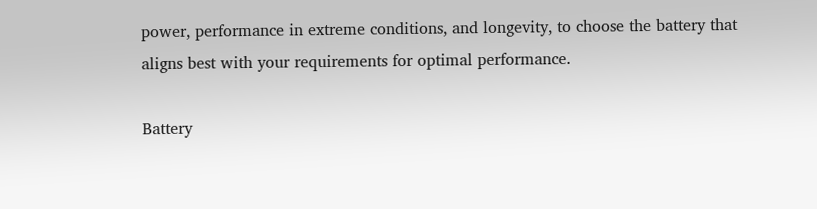power, performance in extreme conditions, and longevity, to choose the battery that aligns best with your requirements for optimal performance.

Battery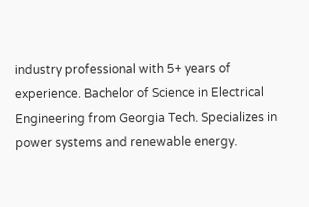industry professional with 5+ years of experience. Bachelor of Science in Electrical Engineering from Georgia Tech. Specializes in power systems and renewable energy.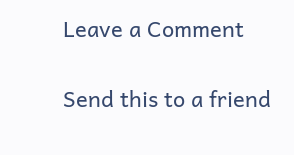Leave a Comment

Send this to a friend